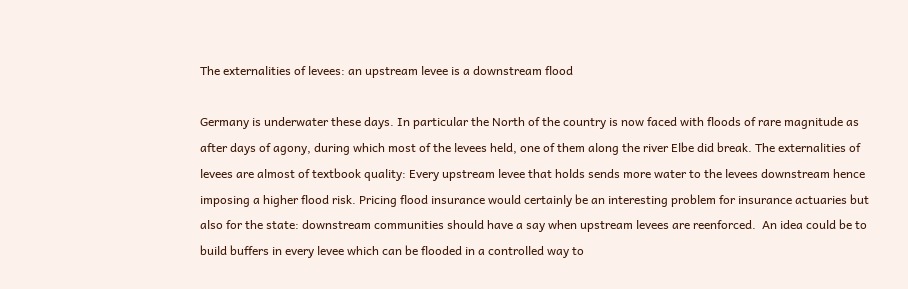The externalities of levees: an upstream levee is a downstream flood

Germany is underwater these days. In particular the North of the country is now faced with floods of rare magnitude as after days of agony, during which most of the levees held, one of them along the river Elbe did break. The externalities of levees are almost of textbook quality: Every upstream levee that holds sends more water to the levees downstream hence imposing a higher flood risk. Pricing flood insurance would certainly be an interesting problem for insurance actuaries but also for the state: downstream communities should have a say when upstream levees are reenforced.  An idea could be to build buffers in every levee which can be flooded in a controlled way to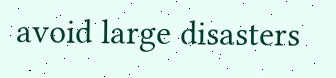avoid large disasters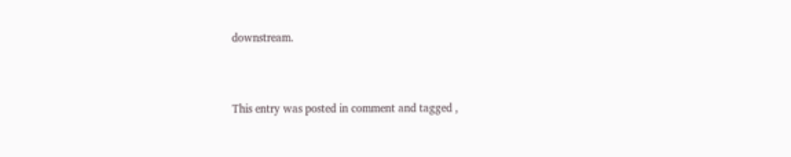downstream.


This entry was posted in comment and tagged ,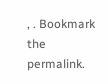, . Bookmark the permalink.